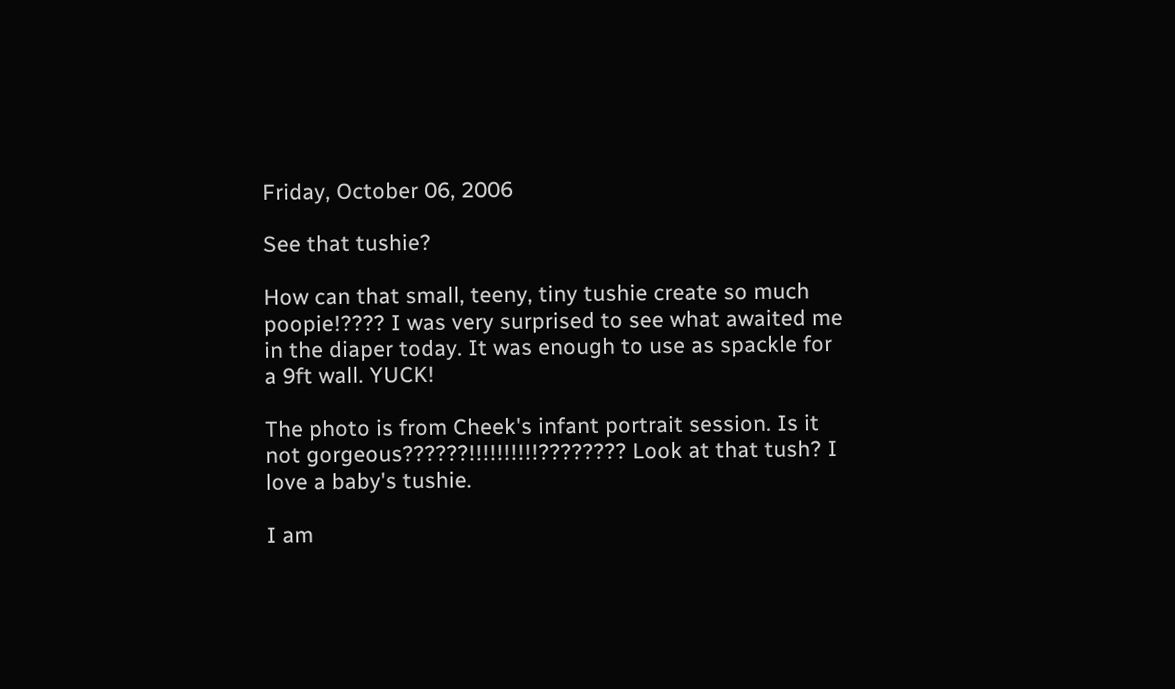Friday, October 06, 2006

See that tushie?

How can that small, teeny, tiny tushie create so much poopie!???? I was very surprised to see what awaited me in the diaper today. It was enough to use as spackle for a 9ft wall. YUCK!

The photo is from Cheek's infant portrait session. Is it not gorgeous??????!!!!!!!!!!???????? Look at that tush? I love a baby's tushie.

I am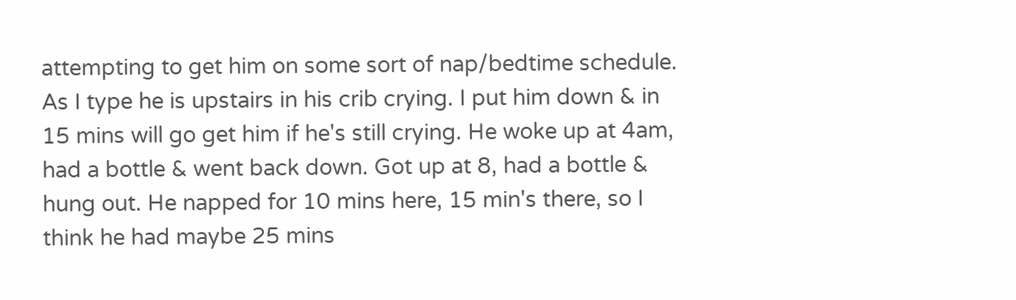attempting to get him on some sort of nap/bedtime schedule. As I type he is upstairs in his crib crying. I put him down & in 15 mins will go get him if he's still crying. He woke up at 4am, had a bottle & went back down. Got up at 8, had a bottle & hung out. He napped for 10 mins here, 15 min's there, so I think he had maybe 25 mins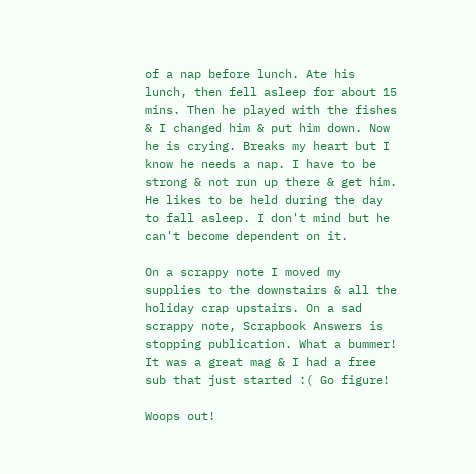of a nap before lunch. Ate his lunch, then fell asleep for about 15 mins. Then he played with the fishes & I changed him & put him down. Now he is crying. Breaks my heart but I know he needs a nap. I have to be strong & not run up there & get him. He likes to be held during the day to fall asleep. I don't mind but he can't become dependent on it.

On a scrappy note I moved my supplies to the downstairs & all the holiday crap upstairs. On a sad scrappy note, Scrapbook Answers is stopping publication. What a bummer! It was a great mag & I had a free sub that just started :( Go figure!

Woops out!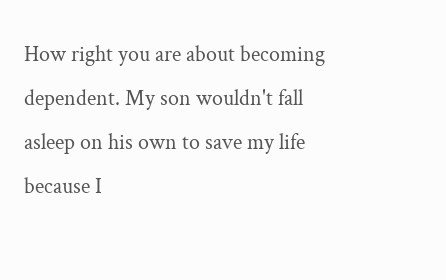How right you are about becoming dependent. My son wouldn't fall asleep on his own to save my life because I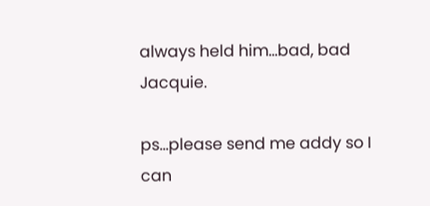always held him...bad, bad Jacquie.

ps...please send me addy so I can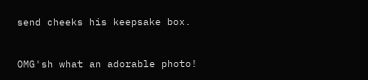send cheeks his keepsake box.


OMG'sh what an adorable photo!